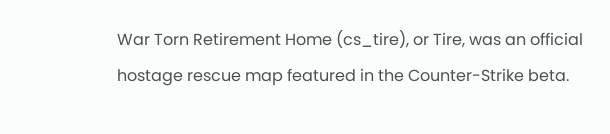War Torn Retirement Home (cs_tire), or Tire, was an official hostage rescue map featured in the Counter-Strike beta.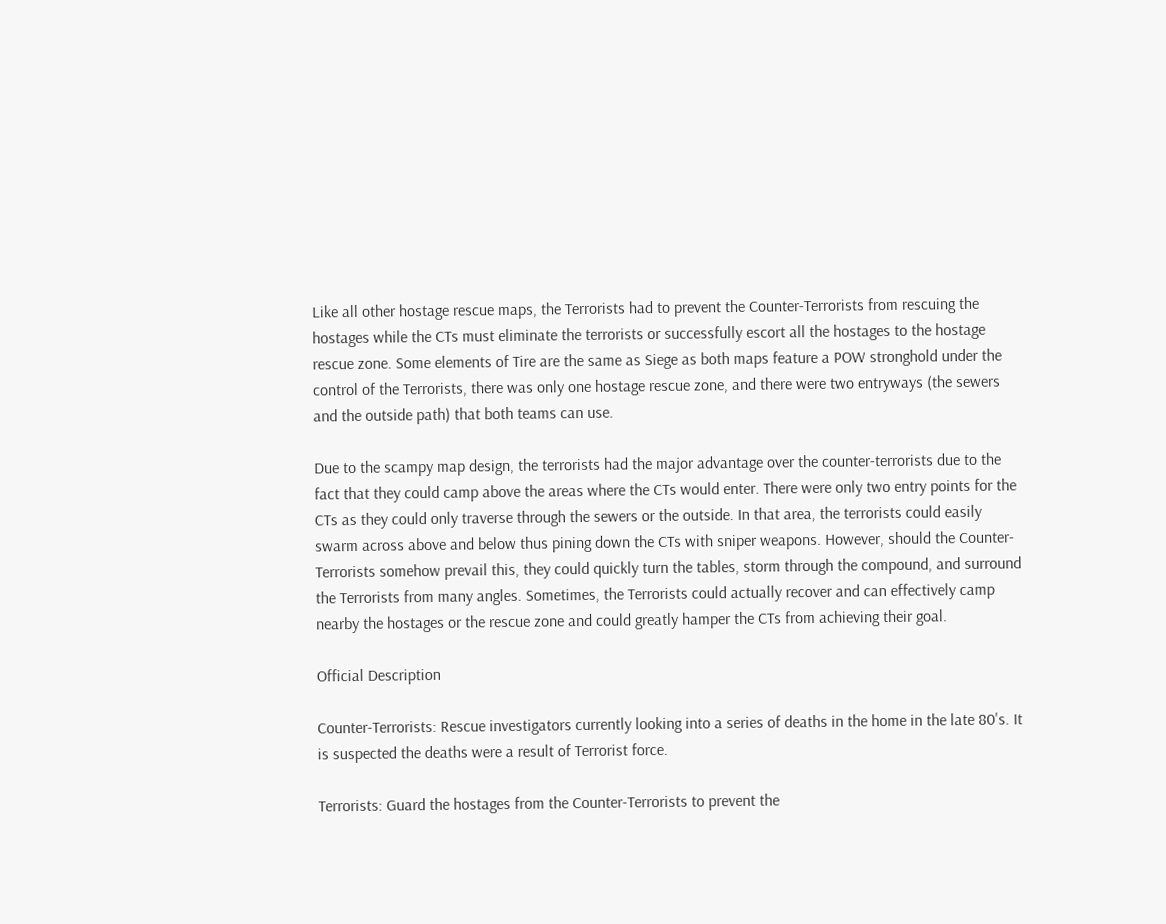Like all other hostage rescue maps, the Terrorists had to prevent the Counter-Terrorists from rescuing the hostages while the CTs must eliminate the terrorists or successfully escort all the hostages to the hostage rescue zone. Some elements of Tire are the same as Siege as both maps feature a POW stronghold under the control of the Terrorists, there was only one hostage rescue zone, and there were two entryways (the sewers and the outside path) that both teams can use.

Due to the scampy map design, the terrorists had the major advantage over the counter-terrorists due to the fact that they could camp above the areas where the CTs would enter. There were only two entry points for the CTs as they could only traverse through the sewers or the outside. In that area, the terrorists could easily swarm across above and below thus pining down the CTs with sniper weapons. However, should the Counter-Terrorists somehow prevail this, they could quickly turn the tables, storm through the compound, and surround the Terrorists from many angles. Sometimes, the Terrorists could actually recover and can effectively camp nearby the hostages or the rescue zone and could greatly hamper the CTs from achieving their goal.

Official Description

Counter-Terrorists: Rescue investigators currently looking into a series of deaths in the home in the late 80's. It is suspected the deaths were a result of Terrorist force.

Terrorists: Guard the hostages from the Counter-Terrorists to prevent the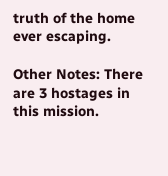truth of the home ever escaping.

Other Notes: There are 3 hostages in this mission.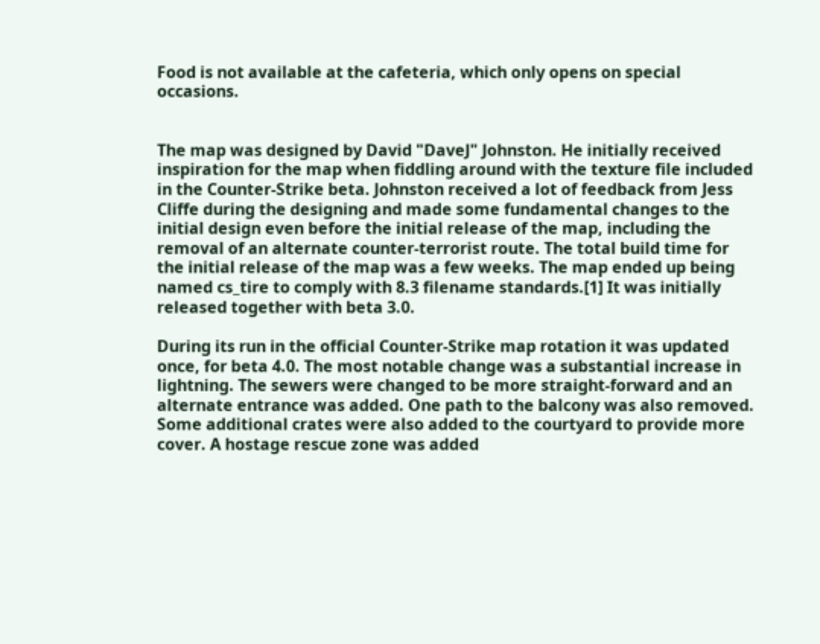Food is not available at the cafeteria, which only opens on special occasions.


The map was designed by David "DaveJ" Johnston. He initially received inspiration for the map when fiddling around with the texture file included in the Counter-Strike beta. Johnston received a lot of feedback from Jess Cliffe during the designing and made some fundamental changes to the initial design even before the initial release of the map, including the removal of an alternate counter-terrorist route. The total build time for the initial release of the map was a few weeks. The map ended up being named cs_tire to comply with 8.3 filename standards.[1] It was initially released together with beta 3.0.

During its run in the official Counter-Strike map rotation it was updated once, for beta 4.0. The most notable change was a substantial increase in lightning. The sewers were changed to be more straight-forward and an alternate entrance was added. One path to the balcony was also removed. Some additional crates were also added to the courtyard to provide more cover. A hostage rescue zone was added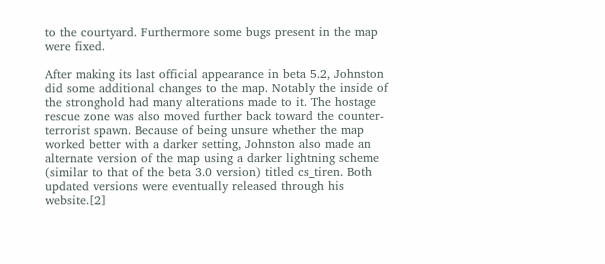to the courtyard. Furthermore some bugs present in the map were fixed.

After making its last official appearance in beta 5.2, Johnston did some additional changes to the map. Notably the inside of the stronghold had many alterations made to it. The hostage rescue zone was also moved further back toward the counter-terrorist spawn. Because of being unsure whether the map worked better with a darker setting, Johnston also made an alternate version of the map using a darker lightning scheme (similar to that of the beta 3.0 version) titled cs_tiren. Both updated versions were eventually released through his website.[2]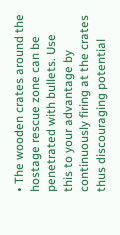• The wooden crates around the hostage rescue zone can be penetrated with bullets. Use this to your advantage by continuously firing at the crates thus discouraging potential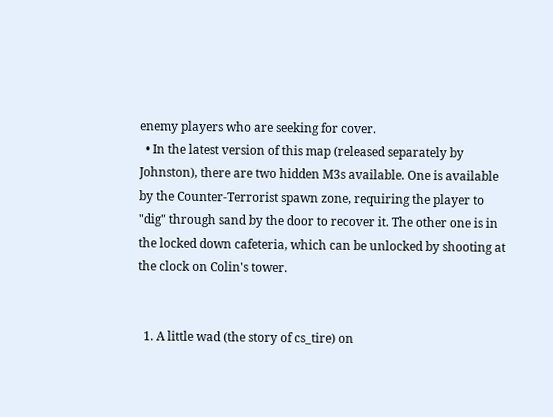enemy players who are seeking for cover.
  • In the latest version of this map (released separately by Johnston), there are two hidden M3s available. One is available by the Counter-Terrorist spawn zone, requiring the player to "dig" through sand by the door to recover it. The other one is in the locked down cafeteria, which can be unlocked by shooting at the clock on Colin's tower.


  1. A little wad (the story of cs_tire) on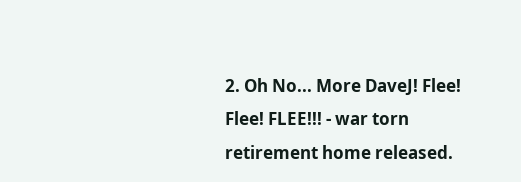2. Oh No... More DaveJ! Flee! Flee! FLEE!!! - war torn retirement home released.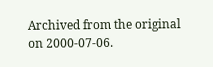Archived from the original on 2000-07-06.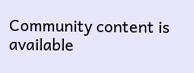Community content is available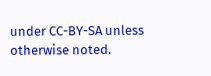under CC-BY-SA unless otherwise noted.